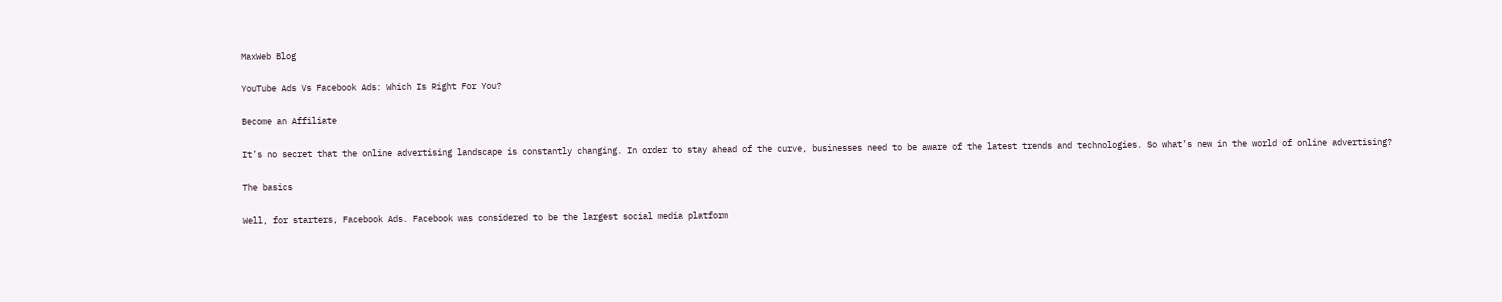MaxWeb Blog

YouTube Ads Vs Facebook Ads: Which Is Right For You?

Become an Affiliate

It’s no secret that the online advertising landscape is constantly changing. In order to stay ahead of the curve, businesses need to be aware of the latest trends and technologies. So what’s new in the world of online advertising?

The basics

Well, for starters, Facebook Ads. Facebook was considered to be the largest social media platform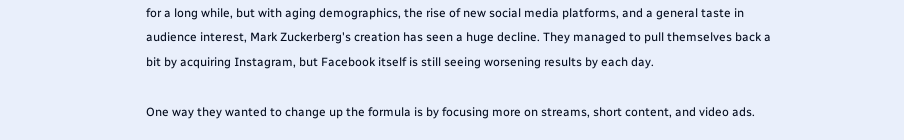for a long while, but with aging demographics, the rise of new social media platforms, and a general taste in audience interest, Mark Zuckerberg's creation has seen a huge decline. They managed to pull themselves back a bit by acquiring Instagram, but Facebook itself is still seeing worsening results by each day.

One way they wanted to change up the formula is by focusing more on streams, short content, and video ads.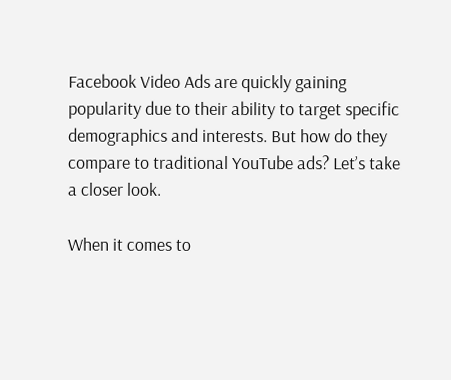Facebook Video Ads are quickly gaining popularity due to their ability to target specific demographics and interests. But how do they compare to traditional YouTube ads? Let’s take a closer look.

When it comes to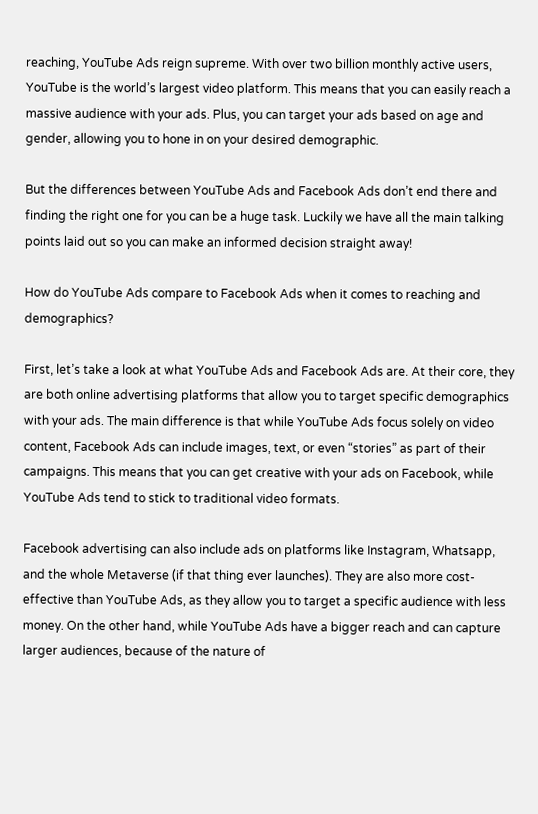reaching, YouTube Ads reign supreme. With over two billion monthly active users, YouTube is the world’s largest video platform. This means that you can easily reach a massive audience with your ads. Plus, you can target your ads based on age and gender, allowing you to hone in on your desired demographic.

But the differences between YouTube Ads and Facebook Ads don’t end there and finding the right one for you can be a huge task. Luckily we have all the main talking points laid out so you can make an informed decision straight away!

How do YouTube Ads compare to Facebook Ads when it comes to reaching and demographics?

First, let’s take a look at what YouTube Ads and Facebook Ads are. At their core, they are both online advertising platforms that allow you to target specific demographics with your ads. The main difference is that while YouTube Ads focus solely on video content, Facebook Ads can include images, text, or even “stories” as part of their campaigns. This means that you can get creative with your ads on Facebook, while YouTube Ads tend to stick to traditional video formats.

Facebook advertising can also include ads on platforms like Instagram, Whatsapp, and the whole Metaverse (if that thing ever launches). They are also more cost-effective than YouTube Ads, as they allow you to target a specific audience with less money. On the other hand, while YouTube Ads have a bigger reach and can capture larger audiences, because of the nature of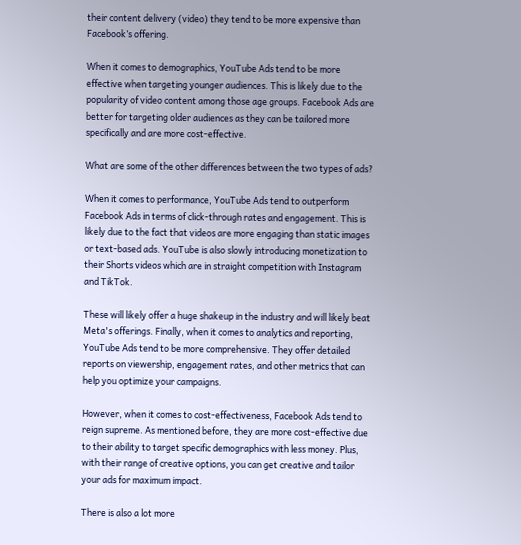their content delivery (video) they tend to be more expensive than Facebook’s offering.

When it comes to demographics, YouTube Ads tend to be more effective when targeting younger audiences. This is likely due to the popularity of video content among those age groups. Facebook Ads are better for targeting older audiences as they can be tailored more specifically and are more cost-effective.

What are some of the other differences between the two types of ads?

When it comes to performance, YouTube Ads tend to outperform Facebook Ads in terms of click-through rates and engagement. This is likely due to the fact that videos are more engaging than static images or text-based ads. YouTube is also slowly introducing monetization to their Shorts videos which are in straight competition with Instagram and TikTok.

These will likely offer a huge shakeup in the industry and will likely beat Meta's offerings. Finally, when it comes to analytics and reporting, YouTube Ads tend to be more comprehensive. They offer detailed reports on viewership, engagement rates, and other metrics that can help you optimize your campaigns.

However, when it comes to cost-effectiveness, Facebook Ads tend to reign supreme. As mentioned before, they are more cost-effective due to their ability to target specific demographics with less money. Plus, with their range of creative options, you can get creative and tailor your ads for maximum impact.

There is also a lot more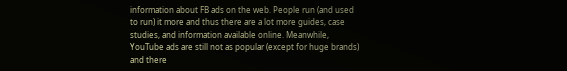information about FB ads on the web. People run (and used to run) it more and thus there are a lot more guides, case studies, and information available online. Meanwhile, YouTube ads are still not as popular (except for huge brands) and there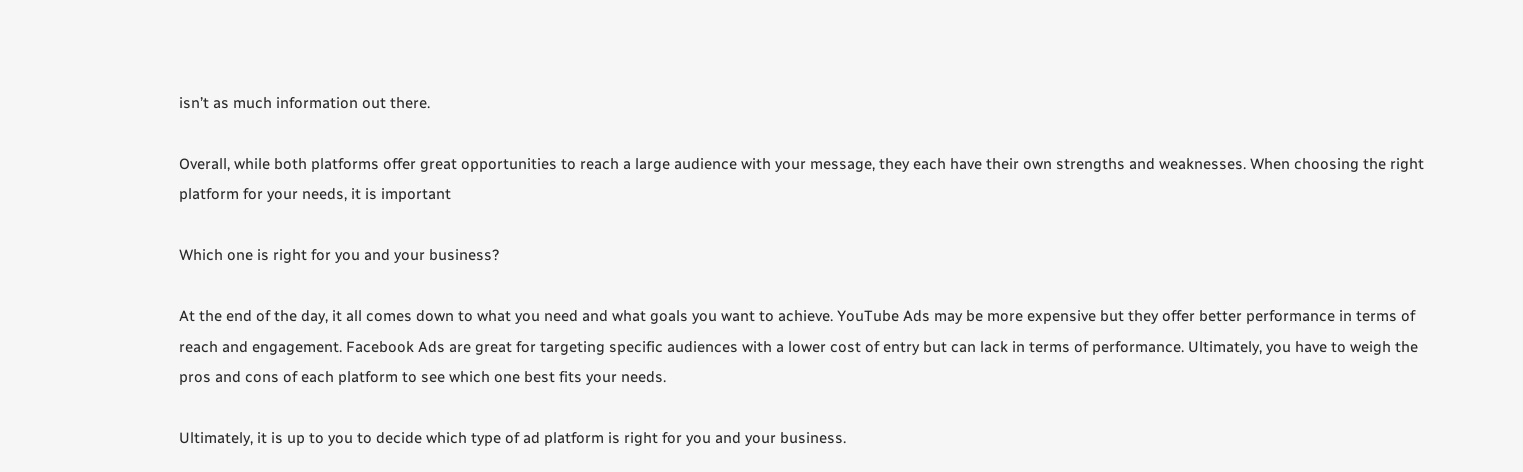isn’t as much information out there.

Overall, while both platforms offer great opportunities to reach a large audience with your message, they each have their own strengths and weaknesses. When choosing the right platform for your needs, it is important

Which one is right for you and your business?

At the end of the day, it all comes down to what you need and what goals you want to achieve. YouTube Ads may be more expensive but they offer better performance in terms of reach and engagement. Facebook Ads are great for targeting specific audiences with a lower cost of entry but can lack in terms of performance. Ultimately, you have to weigh the pros and cons of each platform to see which one best fits your needs.

Ultimately, it is up to you to decide which type of ad platform is right for you and your business.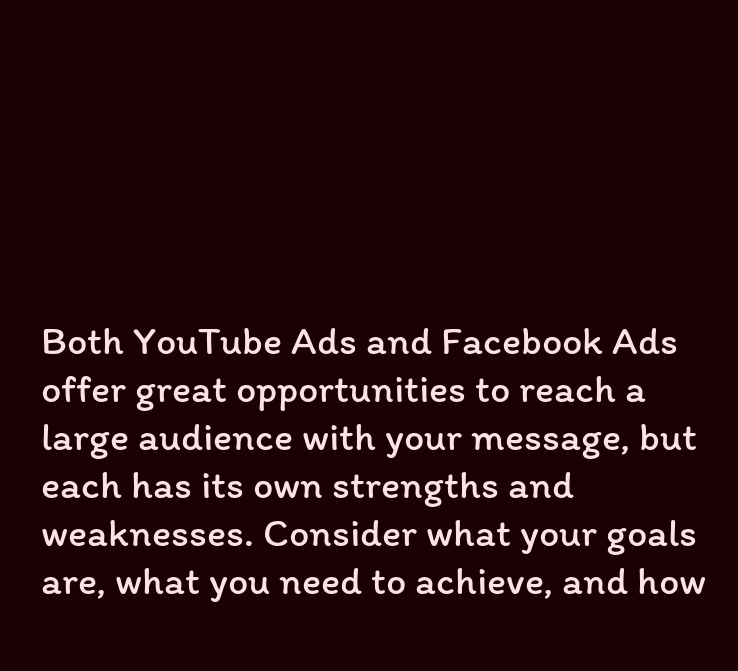Both YouTube Ads and Facebook Ads offer great opportunities to reach a large audience with your message, but each has its own strengths and weaknesses. Consider what your goals are, what you need to achieve, and how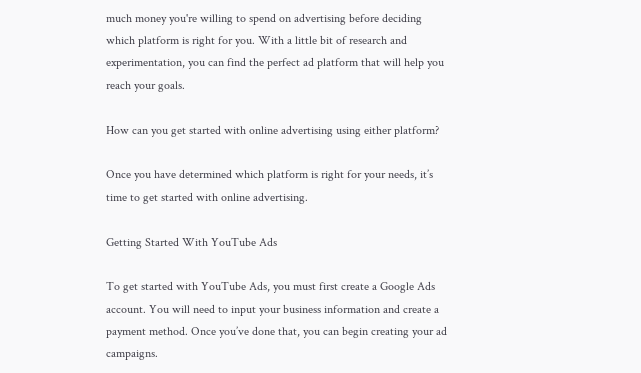much money you're willing to spend on advertising before deciding which platform is right for you. With a little bit of research and experimentation, you can find the perfect ad platform that will help you reach your goals.

How can you get started with online advertising using either platform?

Once you have determined which platform is right for your needs, it’s time to get started with online advertising.

Getting Started With YouTube Ads

To get started with YouTube Ads, you must first create a Google Ads account. You will need to input your business information and create a payment method. Once you’ve done that, you can begin creating your ad campaigns.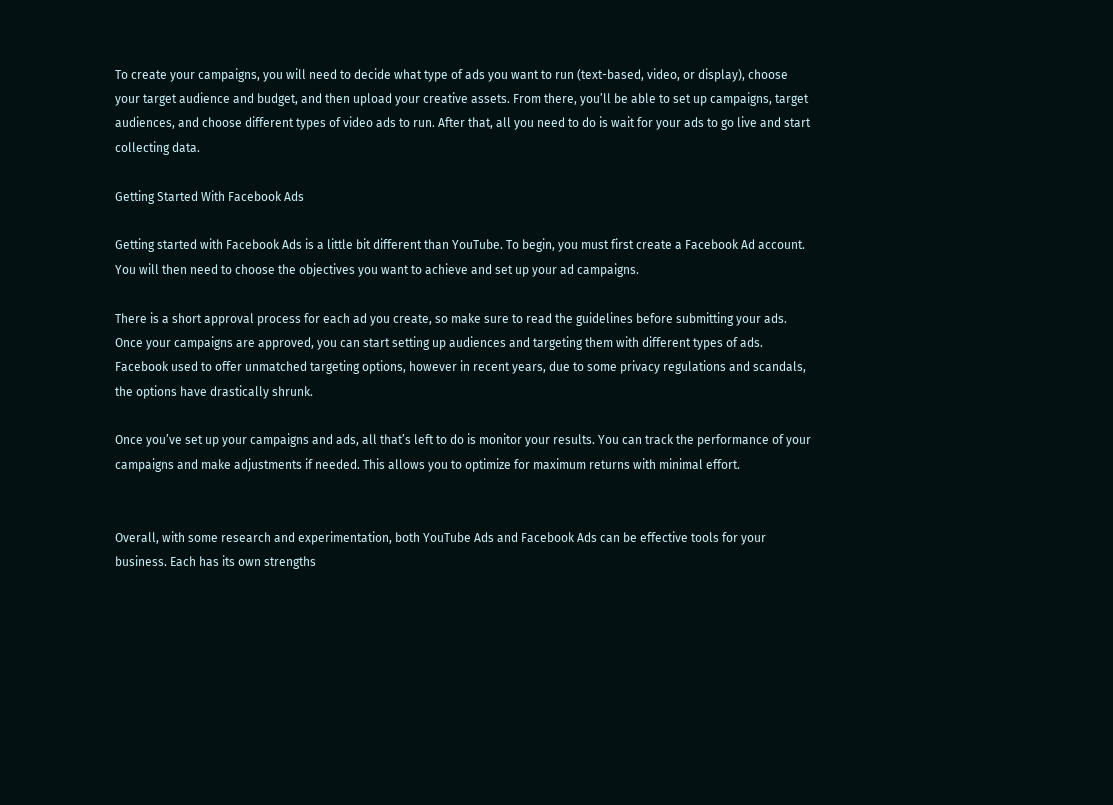To create your campaigns, you will need to decide what type of ads you want to run (text-based, video, or display), choose your target audience and budget, and then upload your creative assets. From there, you’ll be able to set up campaigns, target audiences, and choose different types of video ads to run. After that, all you need to do is wait for your ads to go live and start collecting data.

Getting Started With Facebook Ads

Getting started with Facebook Ads is a little bit different than YouTube. To begin, you must first create a Facebook Ad account. You will then need to choose the objectives you want to achieve and set up your ad campaigns.

There is a short approval process for each ad you create, so make sure to read the guidelines before submitting your ads. Once your campaigns are approved, you can start setting up audiences and targeting them with different types of ads. Facebook used to offer unmatched targeting options, however in recent years, due to some privacy regulations and scandals, the options have drastically shrunk.

Once you’ve set up your campaigns and ads, all that’s left to do is monitor your results. You can track the performance of your campaigns and make adjustments if needed. This allows you to optimize for maximum returns with minimal effort.


Overall, with some research and experimentation, both YouTube Ads and Facebook Ads can be effective tools for your business. Each has its own strengths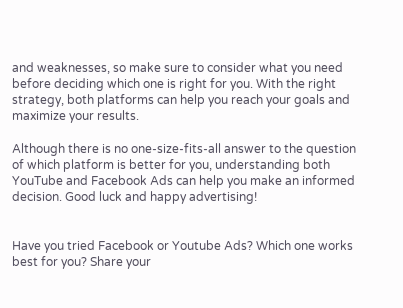and weaknesses, so make sure to consider what you need before deciding which one is right for you. With the right strategy, both platforms can help you reach your goals and maximize your results.

Although there is no one-size-fits-all answer to the question of which platform is better for you, understanding both YouTube and Facebook Ads can help you make an informed decision. Good luck and happy advertising!


Have you tried Facebook or Youtube Ads? Which one works best for you? Share your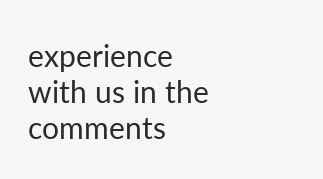experience with us in the comments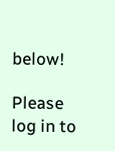below!

Please log in to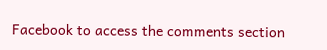Facebook to access the comments section